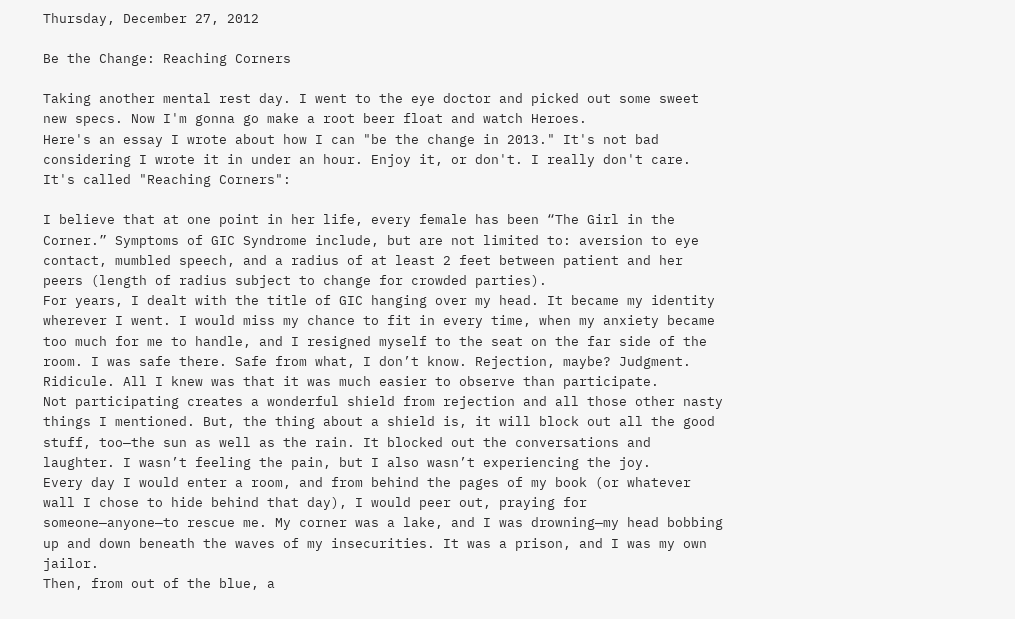Thursday, December 27, 2012

Be the Change: Reaching Corners

Taking another mental rest day. I went to the eye doctor and picked out some sweet new specs. Now I'm gonna go make a root beer float and watch Heroes.
Here's an essay I wrote about how I can "be the change in 2013." It's not bad considering I wrote it in under an hour. Enjoy it, or don't. I really don't care. It's called "Reaching Corners":

I believe that at one point in her life, every female has been “The Girl in the Corner.” Symptoms of GIC Syndrome include, but are not limited to: aversion to eye contact, mumbled speech, and a radius of at least 2 feet between patient and her peers (length of radius subject to change for crowded parties).
For years, I dealt with the title of GIC hanging over my head. It became my identity wherever I went. I would miss my chance to fit in every time, when my anxiety became too much for me to handle, and I resigned myself to the seat on the far side of the room. I was safe there. Safe from what, I don’t know. Rejection, maybe? Judgment. Ridicule. All I knew was that it was much easier to observe than participate.
Not participating creates a wonderful shield from rejection and all those other nasty things I mentioned. But, the thing about a shield is, it will block out all the good stuff, too—the sun as well as the rain. It blocked out the conversations and laughter. I wasn’t feeling the pain, but I also wasn’t experiencing the joy.
Every day I would enter a room, and from behind the pages of my book (or whatever wall I chose to hide behind that day), I would peer out, praying for someone—anyone—to rescue me. My corner was a lake, and I was drowning—my head bobbing up and down beneath the waves of my insecurities. It was a prison, and I was my own jailor.
Then, from out of the blue, a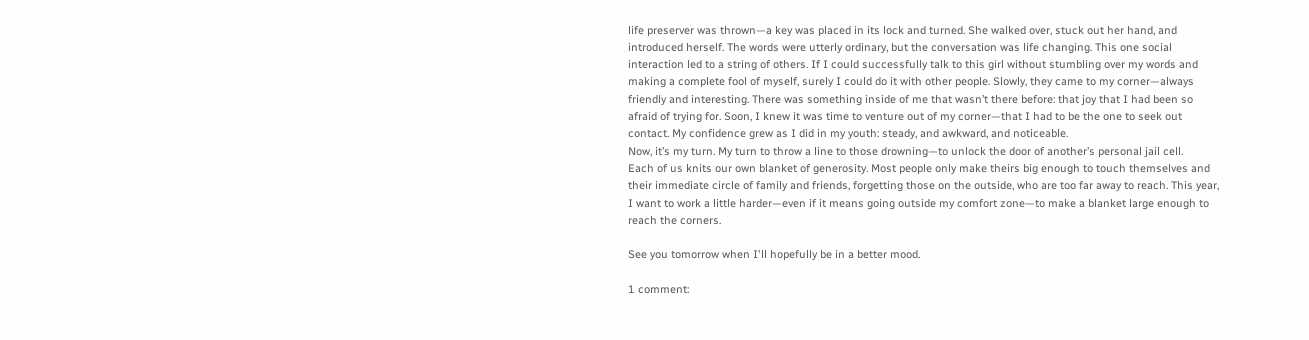life preserver was thrown—a key was placed in its lock and turned. She walked over, stuck out her hand, and introduced herself. The words were utterly ordinary, but the conversation was life changing. This one social interaction led to a string of others. If I could successfully talk to this girl without stumbling over my words and making a complete fool of myself, surely I could do it with other people. Slowly, they came to my corner—always friendly and interesting. There was something inside of me that wasn’t there before: that joy that I had been so afraid of trying for. Soon, I knew it was time to venture out of my corner—that I had to be the one to seek out contact. My confidence grew as I did in my youth: steady, and awkward, and noticeable.
Now, it’s my turn. My turn to throw a line to those drowning—to unlock the door of another’s personal jail cell.
Each of us knits our own blanket of generosity. Most people only make theirs big enough to touch themselves and their immediate circle of family and friends, forgetting those on the outside, who are too far away to reach. This year, I want to work a little harder—even if it means going outside my comfort zone—to make a blanket large enough to reach the corners.

See you tomorrow when I'll hopefully be in a better mood.

1 comment: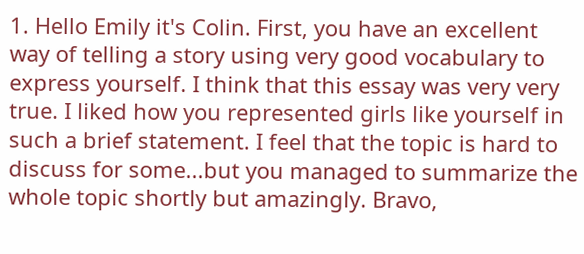1. Hello Emily it's Colin. First, you have an excellent way of telling a story using very good vocabulary to express yourself. I think that this essay was very very true. I liked how you represented girls like yourself in such a brief statement. I feel that the topic is hard to discuss for some...but you managed to summarize the whole topic shortly but amazingly. Bravo,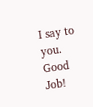I say to you. Good Job!